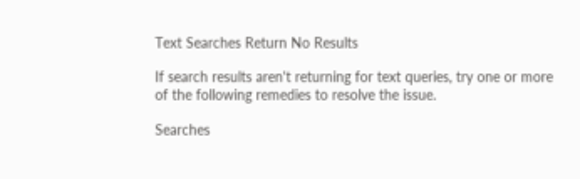Text Searches Return No Results

If search results aren't returning for text queries, try one or more of the following remedies to resolve the issue.

Searches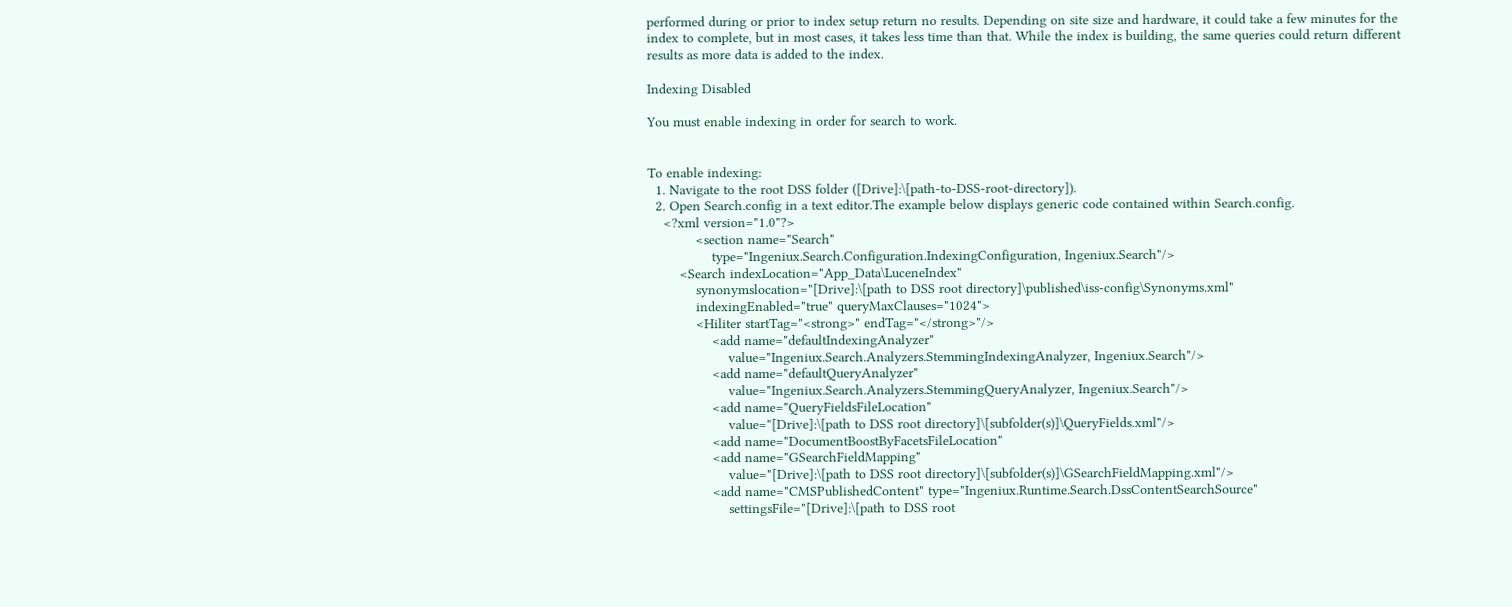performed during or prior to index setup return no results. Depending on site size and hardware, it could take a few minutes for the index to complete, but in most cases, it takes less time than that. While the index is building, the same queries could return different results as more data is added to the index.

Indexing Disabled

You must enable indexing in order for search to work.


To enable indexing:
  1. Navigate to the root DSS folder ([Drive]:\[path-to-DSS-root-directory]).
  2. Open Search.config in a text editor.The example below displays generic code contained within Search.config.
    <?xml version="1.0"?>
            <section name="Search"
                type="Ingeniux.Search.Configuration.IndexingConfiguration, Ingeniux.Search"/>
        <Search indexLocation="App_Data\LuceneIndex"
            synonymslocation="[Drive]:\[path to DSS root directory]\published\iss-config\Synonyms.xml"
            indexingEnabled="true" queryMaxClauses="1024">
            <Hiliter startTag="<strong>" endTag="</strong>"/>
                <add name="defaultIndexingAnalyzer"
                    value="Ingeniux.Search.Analyzers.StemmingIndexingAnalyzer, Ingeniux.Search"/>
                <add name="defaultQueryAnalyzer"
                    value="Ingeniux.Search.Analyzers.StemmingQueryAnalyzer, Ingeniux.Search"/>
                <add name="QueryFieldsFileLocation"
                    value="[Drive]:\[path to DSS root directory]\[subfolder(s)]\QueryFields.xml"/>
                <add name="DocumentBoostByFacetsFileLocation"
                <add name="GSearchFieldMapping"
                    value="[Drive]:\[path to DSS root directory]\[subfolder(s)]\GSearchFieldMapping.xml"/>
                <add name="CMSPublishedContent" type="Ingeniux.Runtime.Search.DssContentSearchSource"
                    settingsFile="[Drive]:\[path to DSS root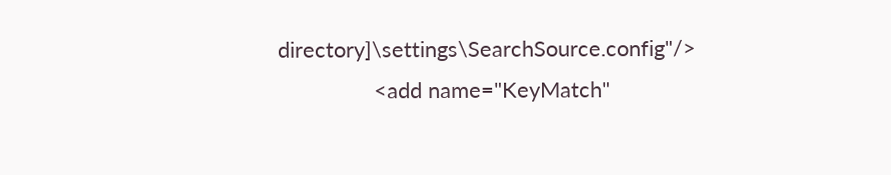directory]\settings\SearchSource.config"/>
                <add name="KeyMatch"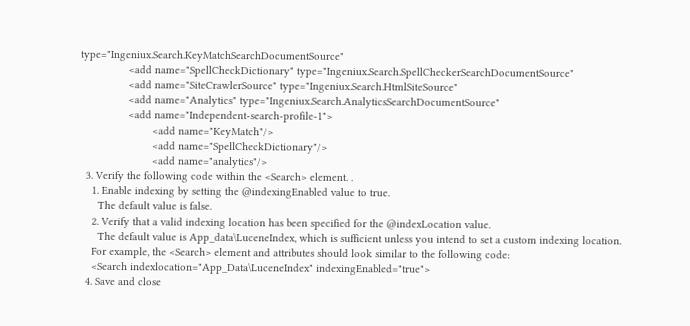type="Ingeniux.Search.KeyMatchSearchDocumentSource"
                <add name="SpellCheckDictionary" type="Ingeniux.Search.SpellCheckerSearchDocumentSource"
                <add name="SiteCrawlerSource" type="Ingeniux.Search.HtmlSiteSource"
                <add name="Analytics" type="Ingeniux.Search.AnalyticsSearchDocumentSource"
                <add name="Independent-search-profile-1">
                        <add name="KeyMatch"/>
                        <add name="SpellCheckDictionary"/>
                        <add name="analytics"/>
  3. Verify the following code within the <Search> element. .
    1. Enable indexing by setting the @indexingEnabled value to true.
      The default value is false.
    2. Verify that a valid indexing location has been specified for the @indexLocation value.
      The default value is App_data\LuceneIndex, which is sufficient unless you intend to set a custom indexing location.
    For example, the <Search> element and attributes should look similar to the following code:
    <Search indexlocation="App_Data\LuceneIndex" indexingEnabled="true">
  4. Save and close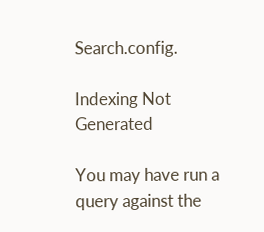Search.config.

Indexing Not Generated

You may have run a query against the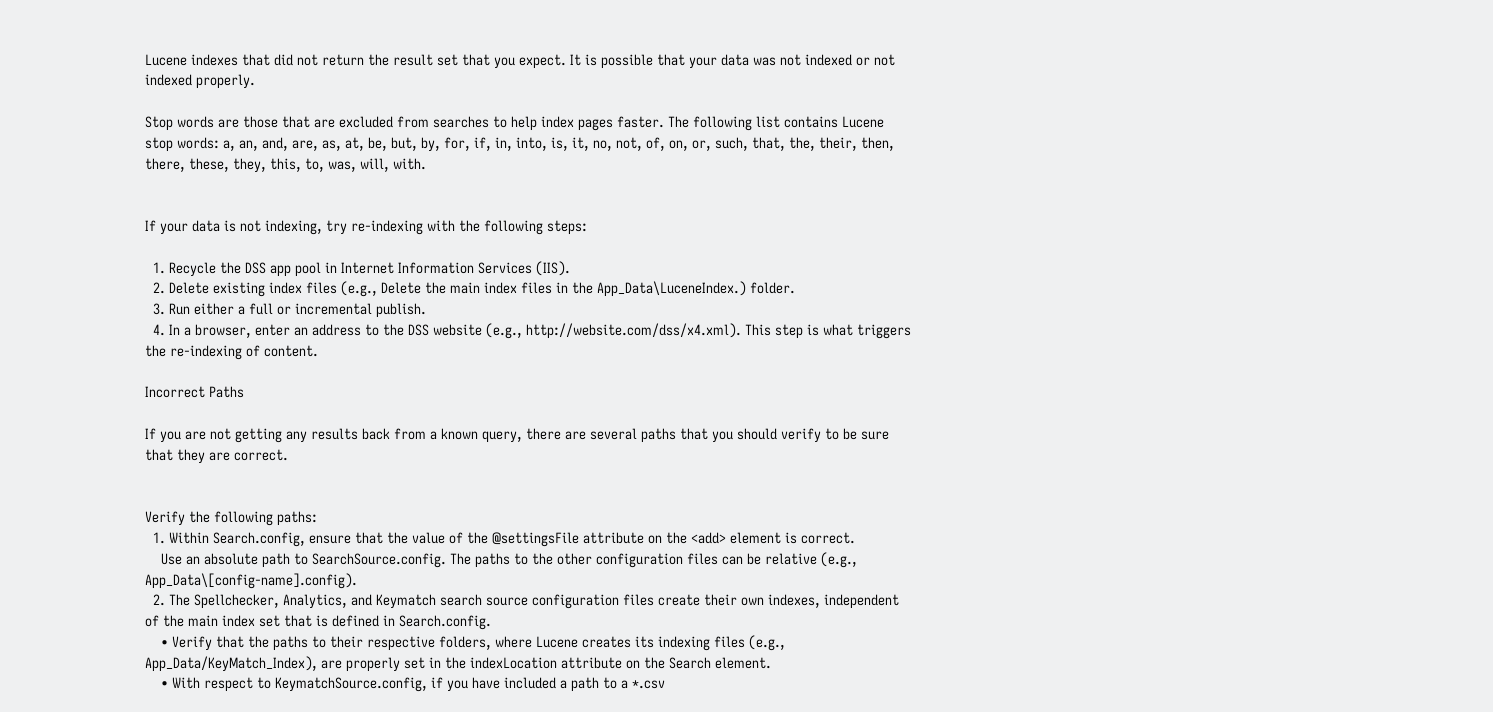Lucene indexes that did not return the result set that you expect. It is possible that your data was not indexed or not indexed properly.

Stop words are those that are excluded from searches to help index pages faster. The following list contains Lucene stop words: a, an, and, are, as, at, be, but, by, for, if, in, into, is, it, no, not, of, on, or, such, that, the, their, then, there, these, they, this, to, was, will, with.


If your data is not indexing, try re-indexing with the following steps:

  1. Recycle the DSS app pool in Internet Information Services (IIS).
  2. Delete existing index files (e.g., Delete the main index files in the App_Data\LuceneIndex.) folder.
  3. Run either a full or incremental publish.
  4. In a browser, enter an address to the DSS website (e.g., http://website.com/dss/x4.xml). This step is what triggers the re-indexing of content.

Incorrect Paths

If you are not getting any results back from a known query, there are several paths that you should verify to be sure that they are correct.


Verify the following paths:
  1. Within Search.config, ensure that the value of the @settingsFile attribute on the <add> element is correct.
    Use an absolute path to SearchSource.config. The paths to the other configuration files can be relative (e.g., App_Data\[config-name].config).
  2. The Spellchecker, Analytics, and Keymatch search source configuration files create their own indexes, independent of the main index set that is defined in Search.config.
    • Verify that the paths to their respective folders, where Lucene creates its indexing files (e.g., App_Data/KeyMatch_Index), are properly set in the indexLocation attribute on the Search element.
    • With respect to KeymatchSource.config, if you have included a path to a *.csv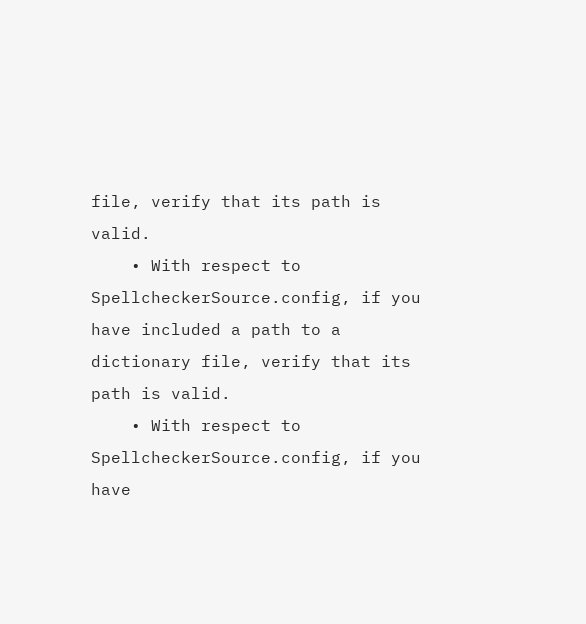file, verify that its path is valid.
    • With respect to SpellcheckerSource.config, if you have included a path to a dictionary file, verify that its path is valid.
    • With respect to SpellcheckerSource.config, if you have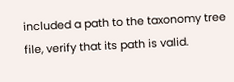included a path to the taxonomy tree file, verify that its path is valid.